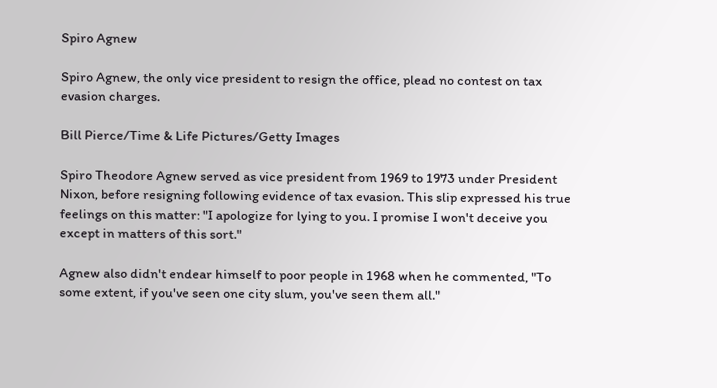Spiro Agnew

Spiro Agnew, the only vice president to resign the office, plead no contest on tax evasion charges.

Bill Pierce/Time & Life Pictures/Getty Images

Spiro Theodore Agnew served as vice president from 1969 to 1973 under President Nixon, before resigning following evidence of tax evasion. This slip expressed his true feelings on this matter: "I apologize for lying to you. I promise I won't deceive you except in matters of this sort."

Agnew also didn't endear himself to poor people in 1968 when he commented, "To some extent, if you've seen one city slum, you've seen them all."